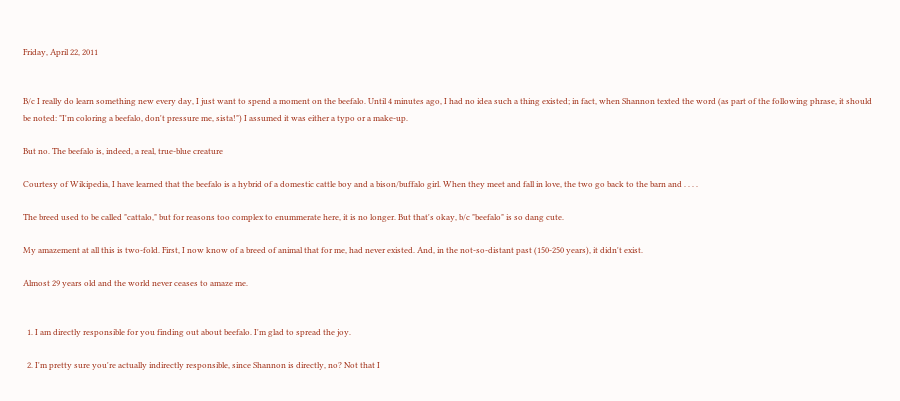Friday, April 22, 2011


B/c I really do learn something new every day, I just want to spend a moment on the beefalo. Until 4 minutes ago, I had no idea such a thing existed; in fact, when Shannon texted the word (as part of the following phrase, it should be noted: "I'm coloring a beefalo, don't pressure me, sista!") I assumed it was either a typo or a make-up.

But no. The beefalo is, indeed, a real, true-blue creature

Courtesy of Wikipedia, I have learned that the beefalo is a hybrid of a domestic cattle boy and a bison/buffalo girl. When they meet and fall in love, the two go back to the barn and . . . .

The breed used to be called "cattalo," but for reasons too complex to enummerate here, it is no longer. But that's okay, b/c "beefalo" is so dang cute.

My amazement at all this is two-fold. First, I now know of a breed of animal that for me, had never existed. And, in the not-so-distant past (150-250 years), it didn't exist.

Almost 29 years old and the world never ceases to amaze me.


  1. I am directly responsible for you finding out about beefalo. I'm glad to spread the joy.

  2. I'm pretty sure you're actually indirectly responsible, since Shannon is directly, no? Not that I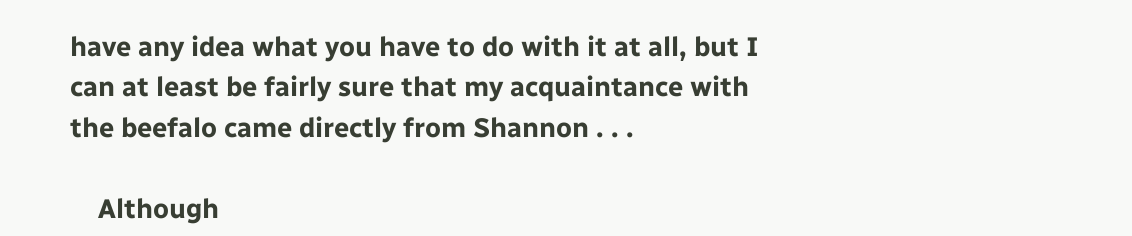have any idea what you have to do with it at all, but I can at least be fairly sure that my acquaintance with the beefalo came directly from Shannon . . .

    Although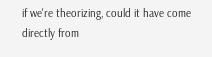if we're theorizing, could it have come directly from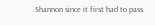Shannon since it first had to pass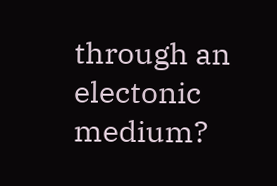through an electonic medium?